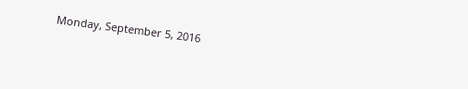Monday, September 5, 2016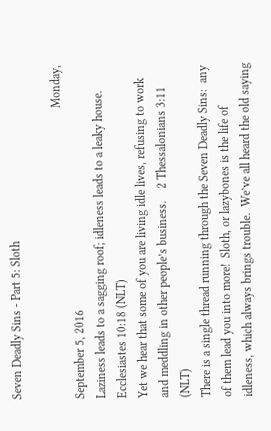Seven Deadly Sins - Part 5: Sloth

                                                                                                 Monday, September 5, 2016
Laziness leads to a sagging roof; idleness leads to a leaky house.
Ecclesiastes 10:18 (NLT)
Yet we hear that some of you are living idle lives, refusing to work and meddling in other people’s business.    2 Thessalonians 3:11 (NLT)
There is a single thread running through the Seven Deadly Sins:  any of them lead you into more!  Sloth, or lazybones is the life of idleness, which always brings trouble.  We’ve all heard the old saying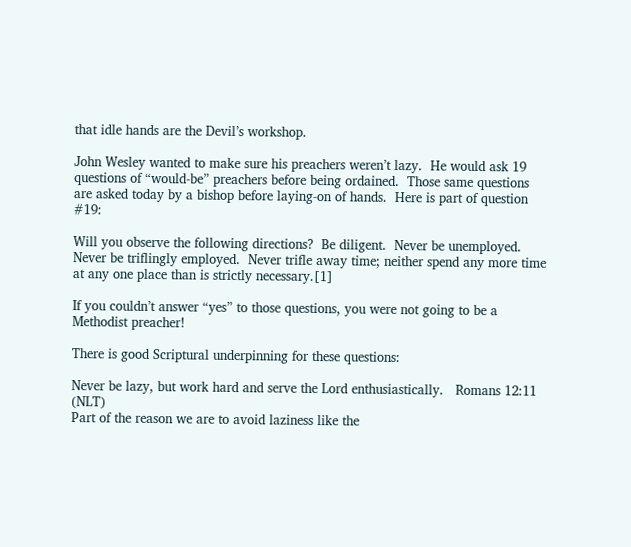that idle hands are the Devil’s workshop.

John Wesley wanted to make sure his preachers weren’t lazy.  He would ask 19 questions of “would-be” preachers before being ordained.  Those same questions are asked today by a bishop before laying-on of hands.  Here is part of question #19:

Will you observe the following directions?  Be diligent.  Never be unemployed.  Never be triflingly employed.  Never trifle away time; neither spend any more time at any one place than is strictly necessary.[1]

If you couldn’t answer “yes” to those questions, you were not going to be a Methodist preacher!

There is good Scriptural underpinning for these questions:

Never be lazy, but work hard and serve the Lord enthusiastically.   Romans 12:11 (NLT)
Part of the reason we are to avoid laziness like the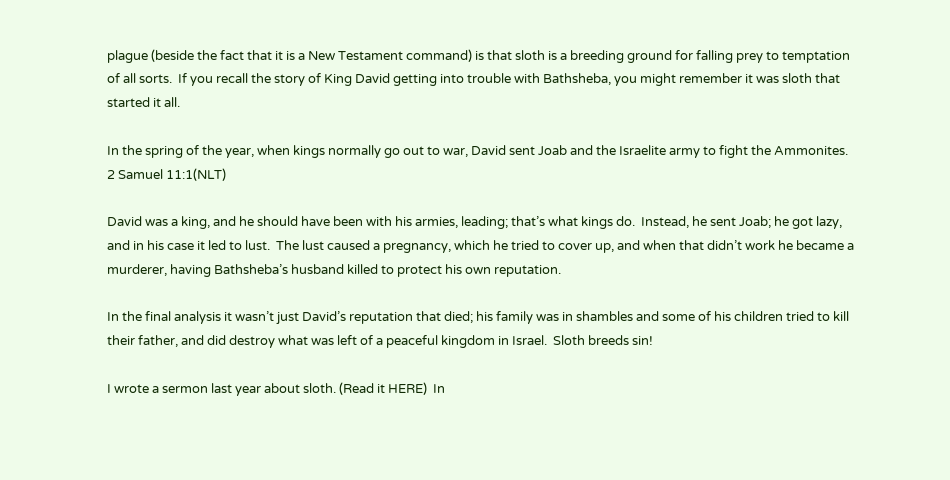plague (beside the fact that it is a New Testament command) is that sloth is a breeding ground for falling prey to temptation of all sorts.  If you recall the story of King David getting into trouble with Bathsheba, you might remember it was sloth that started it all.

In the spring of the year, when kings normally go out to war, David sent Joab and the Israelite army to fight the Ammonites.  2 Samuel 11:1(NLT)

David was a king, and he should have been with his armies, leading; that’s what kings do.  Instead, he sent Joab; he got lazy, and in his case it led to lust.  The lust caused a pregnancy, which he tried to cover up, and when that didn’t work he became a murderer, having Bathsheba’s husband killed to protect his own reputation.

In the final analysis it wasn’t just David’s reputation that died; his family was in shambles and some of his children tried to kill their father, and did destroy what was left of a peaceful kingdom in Israel.  Sloth breeds sin!

I wrote a sermon last year about sloth. (Read it HERE)  In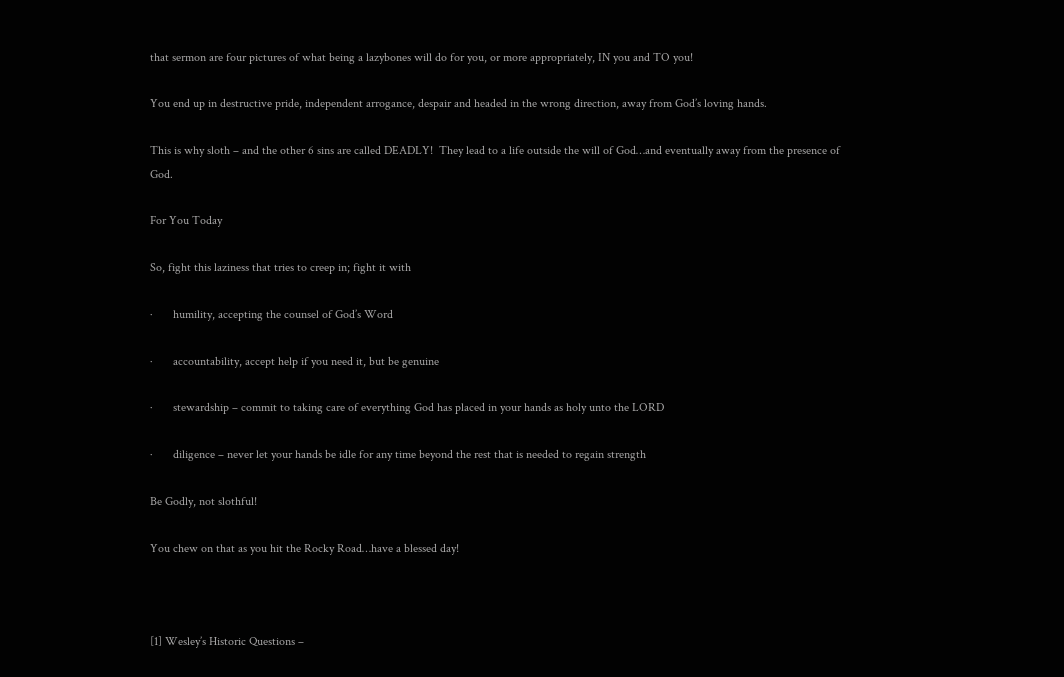that sermon are four pictures of what being a lazybones will do for you, or more appropriately, IN you and TO you!

You end up in destructive pride, independent arrogance, despair and headed in the wrong direction, away from God’s loving hands.

This is why sloth – and the other 6 sins are called DEADLY!  They lead to a life outside the will of God…and eventually away from the presence of God.

For You Today

So, fight this laziness that tries to creep in; fight it with

·       humility, accepting the counsel of God’s Word

·       accountability, accept help if you need it, but be genuine

·       stewardship – commit to taking care of everything God has placed in your hands as holy unto the LORD

·       diligence – never let your hands be idle for any time beyond the rest that is needed to regain strength

Be Godly, not slothful!

You chew on that as you hit the Rocky Road…have a blessed day!



[1] Wesley’s Historic Questions –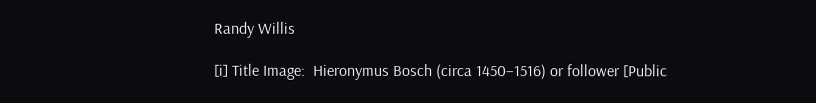Randy Willis

[i] Title Image:  Hieronymus Bosch (circa 1450–1516) or follower [Public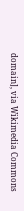domain], via Wikimedia Commons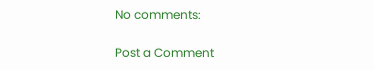No comments:

Post a Comment